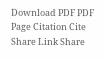Download PDF PDF Page Citation Cite Share Link Share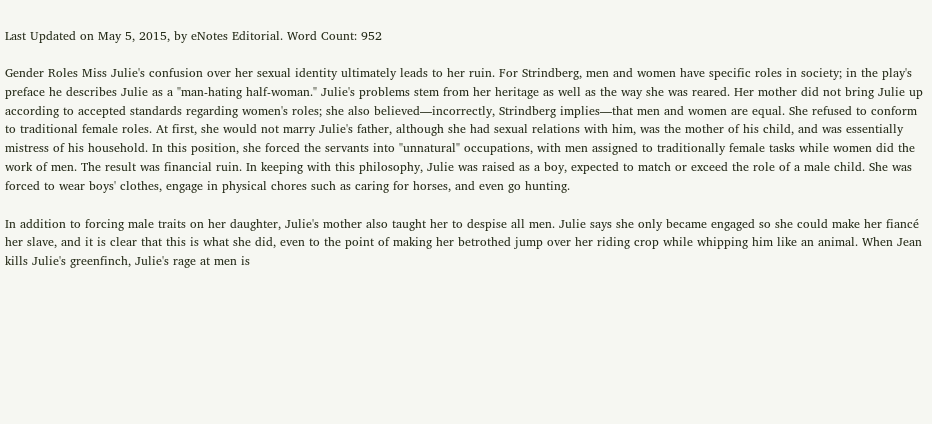Last Updated on May 5, 2015, by eNotes Editorial. Word Count: 952

Gender Roles Miss Julie's confusion over her sexual identity ultimately leads to her ruin. For Strindberg, men and women have specific roles in society; in the play's preface he describes Julie as a "man-hating half-woman." Julie's problems stem from her heritage as well as the way she was reared. Her mother did not bring Julie up according to accepted standards regarding women's roles; she also believed—incorrectly, Strindberg implies—that men and women are equal. She refused to conform to traditional female roles. At first, she would not marry Julie's father, although she had sexual relations with him, was the mother of his child, and was essentially mistress of his household. In this position, she forced the servants into "unnatural" occupations, with men assigned to traditionally female tasks while women did the work of men. The result was financial ruin. In keeping with this philosophy, Julie was raised as a boy, expected to match or exceed the role of a male child. She was forced to wear boys' clothes, engage in physical chores such as caring for horses, and even go hunting.

In addition to forcing male traits on her daughter, Julie's mother also taught her to despise all men. Julie says she only became engaged so she could make her fiancé her slave, and it is clear that this is what she did, even to the point of making her betrothed jump over her riding crop while whipping him like an animal. When Jean kills Julie's greenfinch, Julie's rage at men is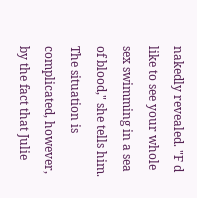nakedly revealed. "F d like to see your whole sex swimming in a sea of blood," she tells him. The situation is complicated, however, by the fact that Julie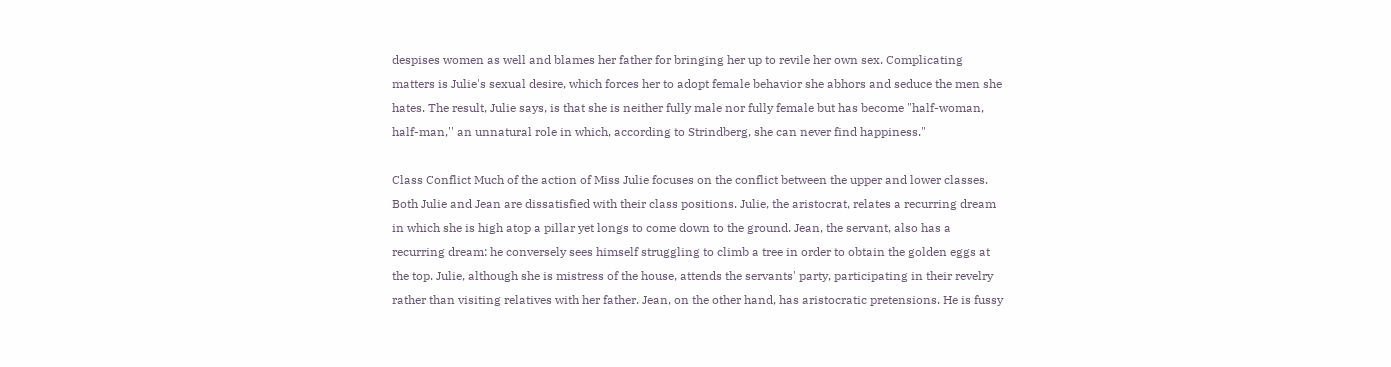despises women as well and blames her father for bringing her up to revile her own sex. Complicating matters is Julie's sexual desire, which forces her to adopt female behavior she abhors and seduce the men she hates. The result, Julie says, is that she is neither fully male nor fully female but has become "half-woman, half-man,'' an unnatural role in which, according to Strindberg, she can never find happiness."

Class Conflict Much of the action of Miss Julie focuses on the conflict between the upper and lower classes. Both Julie and Jean are dissatisfied with their class positions. Julie, the aristocrat, relates a recurring dream in which she is high atop a pillar yet longs to come down to the ground. Jean, the servant, also has a recurring dream: he conversely sees himself struggling to climb a tree in order to obtain the golden eggs at the top. Julie, although she is mistress of the house, attends the servants' party, participating in their revelry rather than visiting relatives with her father. Jean, on the other hand, has aristocratic pretensions. He is fussy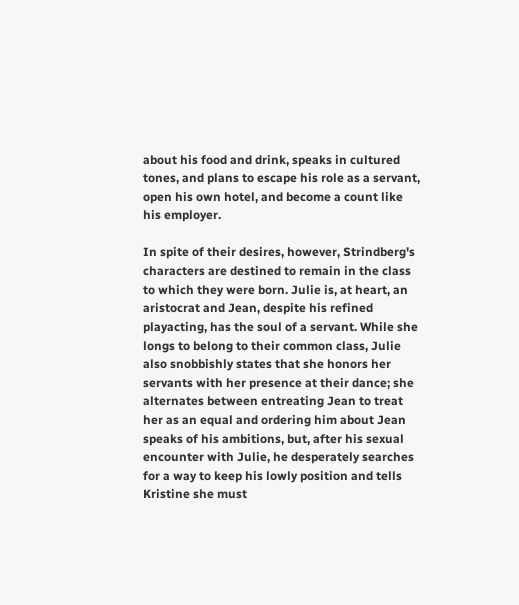about his food and drink, speaks in cultured tones, and plans to escape his role as a servant, open his own hotel, and become a count like his employer.

In spite of their desires, however, Strindberg's characters are destined to remain in the class to which they were born. Julie is, at heart, an aristocrat and Jean, despite his refined playacting, has the soul of a servant. While she longs to belong to their common class, Julie also snobbishly states that she honors her servants with her presence at their dance; she alternates between entreating Jean to treat her as an equal and ordering him about Jean speaks of his ambitions, but, after his sexual encounter with Julie, he desperately searches for a way to keep his lowly position and tells Kristine she must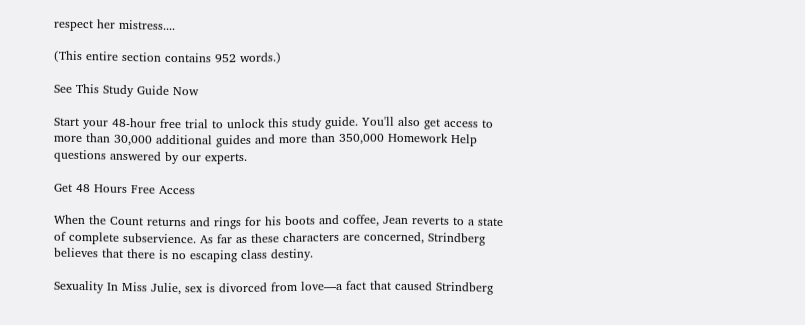respect her mistress....

(This entire section contains 952 words.)

See This Study Guide Now

Start your 48-hour free trial to unlock this study guide. You'll also get access to more than 30,000 additional guides and more than 350,000 Homework Help questions answered by our experts.

Get 48 Hours Free Access

When the Count returns and rings for his boots and coffee, Jean reverts to a state of complete subservience. As far as these characters are concerned, Strindberg believes that there is no escaping class destiny.

Sexuality In Miss Julie, sex is divorced from love—a fact that caused Strindberg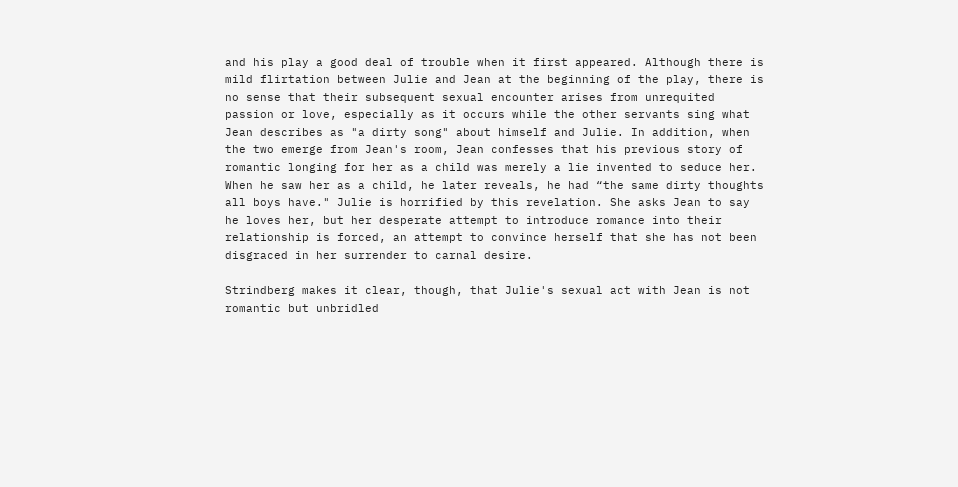and his play a good deal of trouble when it first appeared. Although there is mild flirtation between Julie and Jean at the beginning of the play, there is no sense that their subsequent sexual encounter arises from unrequited passion or love, especially as it occurs while the other servants sing what Jean describes as "a dirty song" about himself and Julie. In addition, when the two emerge from Jean's room, Jean confesses that his previous story of romantic longing for her as a child was merely a lie invented to seduce her. When he saw her as a child, he later reveals, he had “the same dirty thoughts all boys have." Julie is horrified by this revelation. She asks Jean to say he loves her, but her desperate attempt to introduce romance into their relationship is forced, an attempt to convince herself that she has not been disgraced in her surrender to carnal desire.

Strindberg makes it clear, though, that Julie's sexual act with Jean is not romantic but unbridled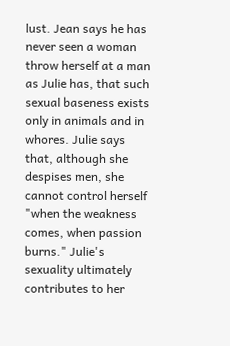lust. Jean says he has never seen a woman throw herself at a man as Julie has, that such sexual baseness exists only in animals and in whores. Julie says that, although she despises men, she cannot control herself "when the weakness comes, when passion burns." Julie's sexuality ultimately contributes to her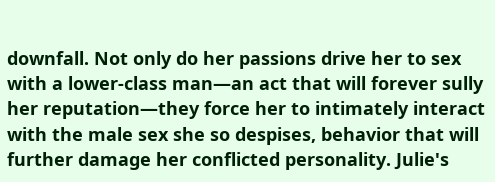downfall. Not only do her passions drive her to sex with a lower-class man—an act that will forever sully her reputation—they force her to intimately interact with the male sex she so despises, behavior that will further damage her conflicted personality. Julie's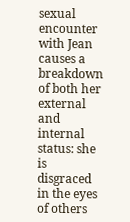sexual encounter with Jean causes a breakdown of both her external and internal status: she is disgraced in the eyes of others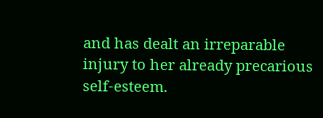and has dealt an irreparable injury to her already precarious self-esteem.